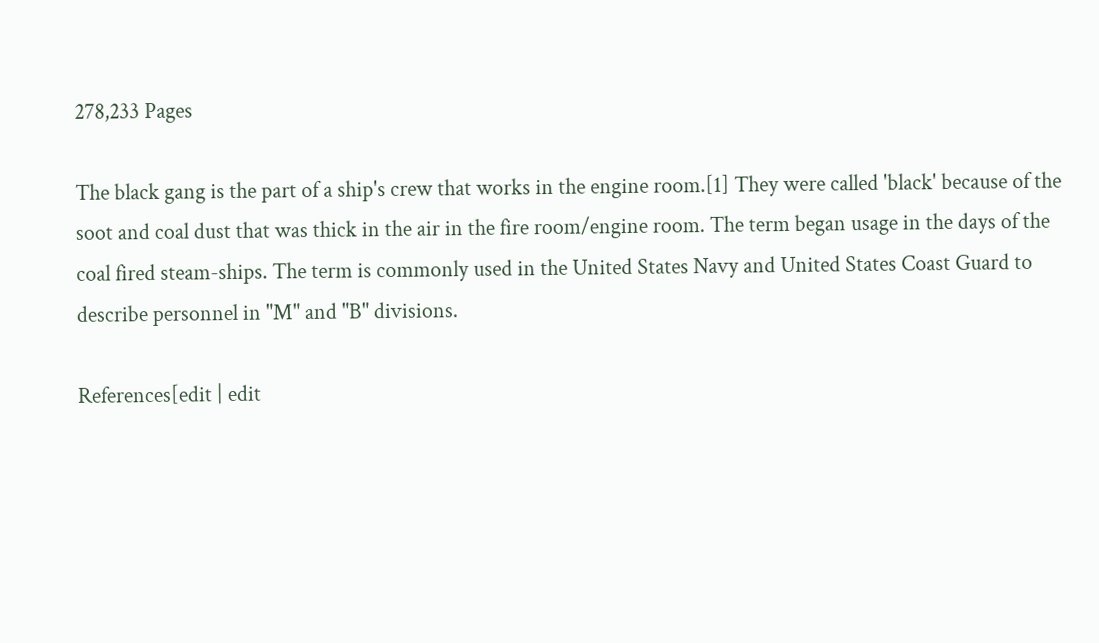278,233 Pages

The black gang is the part of a ship's crew that works in the engine room.[1] They were called 'black' because of the soot and coal dust that was thick in the air in the fire room/engine room. The term began usage in the days of the coal fired steam-ships. The term is commonly used in the United States Navy and United States Coast Guard to describe personnel in "M" and "B" divisions.

References[edit | edit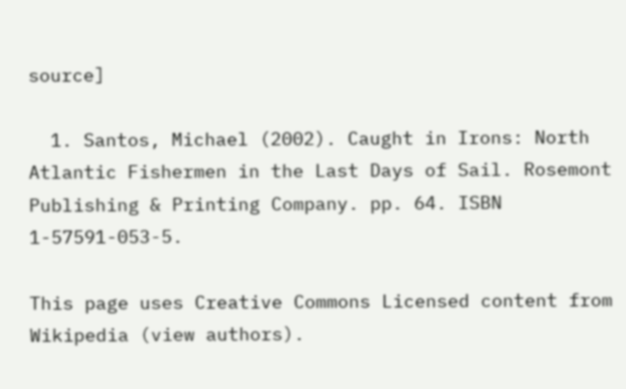source]

  1. Santos, Michael (2002). Caught in Irons: North Atlantic Fishermen in the Last Days of Sail. Rosemont Publishing & Printing Company. pp. 64. ISBN 1-57591-053-5.

This page uses Creative Commons Licensed content from Wikipedia (view authors).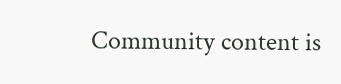Community content is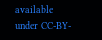available under CC-BY-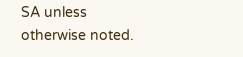SA unless otherwise noted.